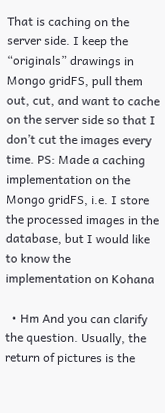That is caching on the server side. I keep the “originals” drawings in Mongo gridFS, pull them out, cut, and want to cache on the server side so that I don’t cut the images every time. PS: Made a caching implementation on the Mongo gridFS, i.e. I store the processed images in the database, but I would like to know the implementation on Kohana

  • Hm And you can clarify the question. Usually, the return of pictures is the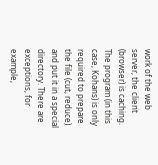work of the web server, the client (browser) is caching. The program (in this case, Kohans) is only required to prepare the file (cut, reduce) and put it in a special directory. There are exceptions, for example,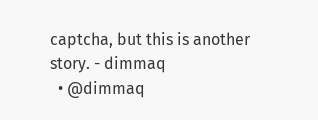captcha, but this is another story. - dimmaq
  • @dimmaq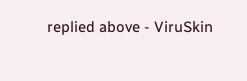replied above - ViruSkin